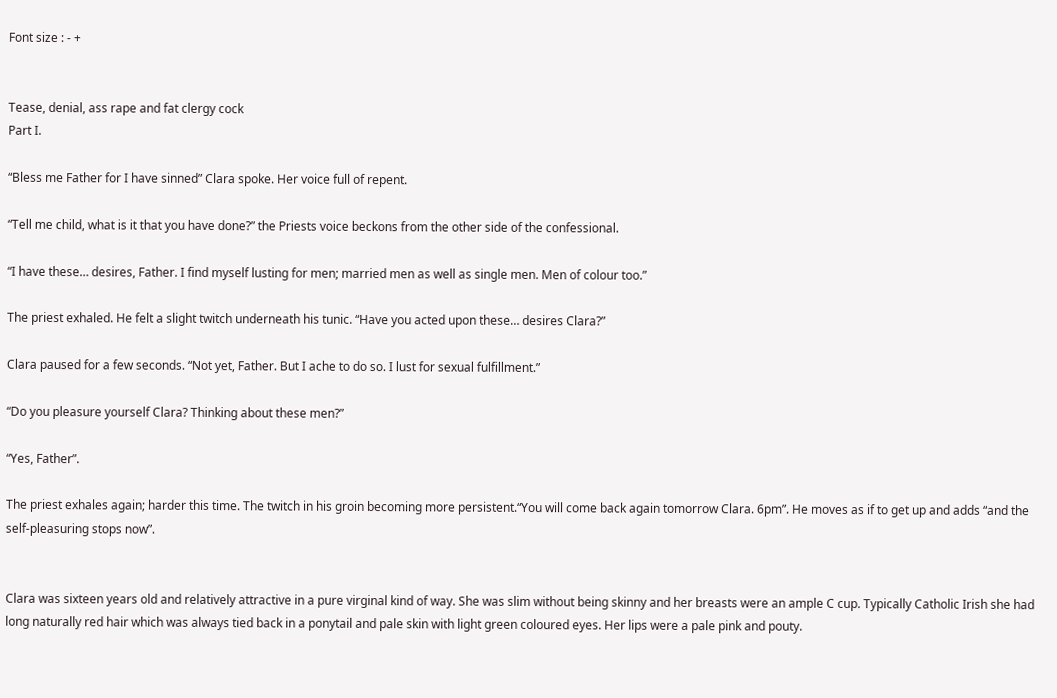Font size : - +


Tease, denial, ass rape and fat clergy cock
Part I.

“Bless me Father for I have sinned” Clara spoke. Her voice full of repent.

“Tell me child, what is it that you have done?” the Priests voice beckons from the other side of the confessional.

“I have these… desires, Father. I find myself lusting for men; married men as well as single men. Men of colour too.”

The priest exhaled. He felt a slight twitch underneath his tunic. “Have you acted upon these… desires Clara?”

Clara paused for a few seconds. “Not yet, Father. But I ache to do so. I lust for sexual fulfillment.”

“Do you pleasure yourself Clara? Thinking about these men?”

“Yes, Father”.

The priest exhales again; harder this time. The twitch in his groin becoming more persistent.“You will come back again tomorrow Clara. 6pm”. He moves as if to get up and adds “and the self-pleasuring stops now”.


Clara was sixteen years old and relatively attractive in a pure virginal kind of way. She was slim without being skinny and her breasts were an ample C cup. Typically Catholic Irish she had long naturally red hair which was always tied back in a ponytail and pale skin with light green coloured eyes. Her lips were a pale pink and pouty.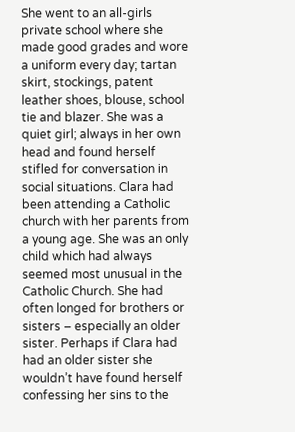She went to an all-girls private school where she made good grades and wore a uniform every day; tartan skirt, stockings, patent leather shoes, blouse, school tie and blazer. She was a quiet girl; always in her own head and found herself stifled for conversation in social situations. Clara had been attending a Catholic church with her parents from a young age. She was an only child which had always seemed most unusual in the Catholic Church. She had often longed for brothers or sisters – especially an older sister. Perhaps if Clara had had an older sister she wouldn’t have found herself confessing her sins to the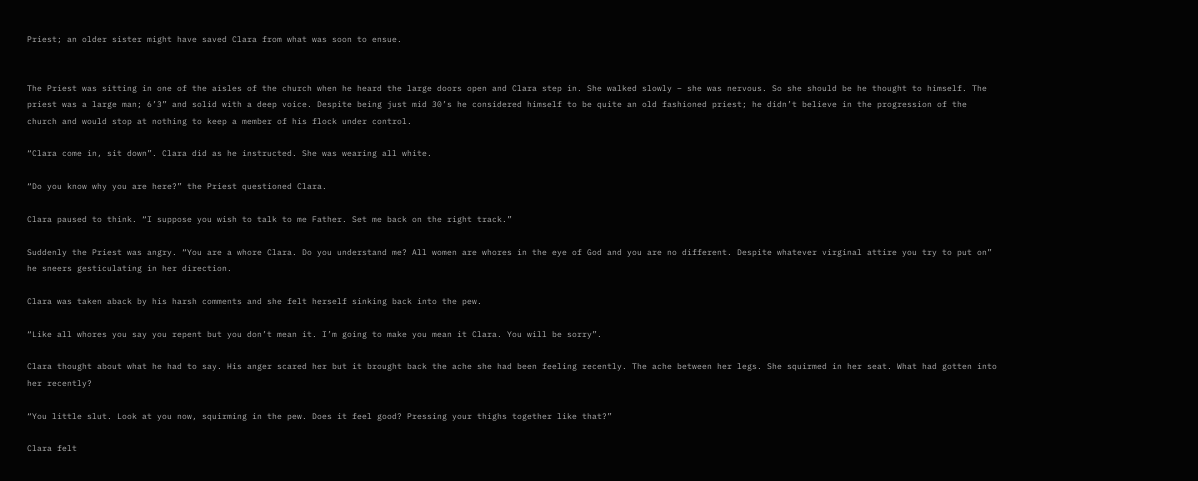Priest; an older sister might have saved Clara from what was soon to ensue.


The Priest was sitting in one of the aisles of the church when he heard the large doors open and Clara step in. She walked slowly – she was nervous. So she should be he thought to himself. The priest was a large man; 6’3” and solid with a deep voice. Despite being just mid 30’s he considered himself to be quite an old fashioned priest; he didn’t believe in the progression of the church and would stop at nothing to keep a member of his flock under control.

“Clara come in, sit down”. Clara did as he instructed. She was wearing all white.

“Do you know why you are here?” the Priest questioned Clara.

Clara paused to think. “I suppose you wish to talk to me Father. Set me back on the right track.”

Suddenly the Priest was angry. “You are a whore Clara. Do you understand me? All women are whores in the eye of God and you are no different. Despite whatever virginal attire you try to put on” he sneers gesticulating in her direction.

Clara was taken aback by his harsh comments and she felt herself sinking back into the pew.

“Like all whores you say you repent but you don’t mean it. I’m going to make you mean it Clara. You will be sorry”.

Clara thought about what he had to say. His anger scared her but it brought back the ache she had been feeling recently. The ache between her legs. She squirmed in her seat. What had gotten into her recently?

“You little slut. Look at you now, squirming in the pew. Does it feel good? Pressing your thighs together like that?”

Clara felt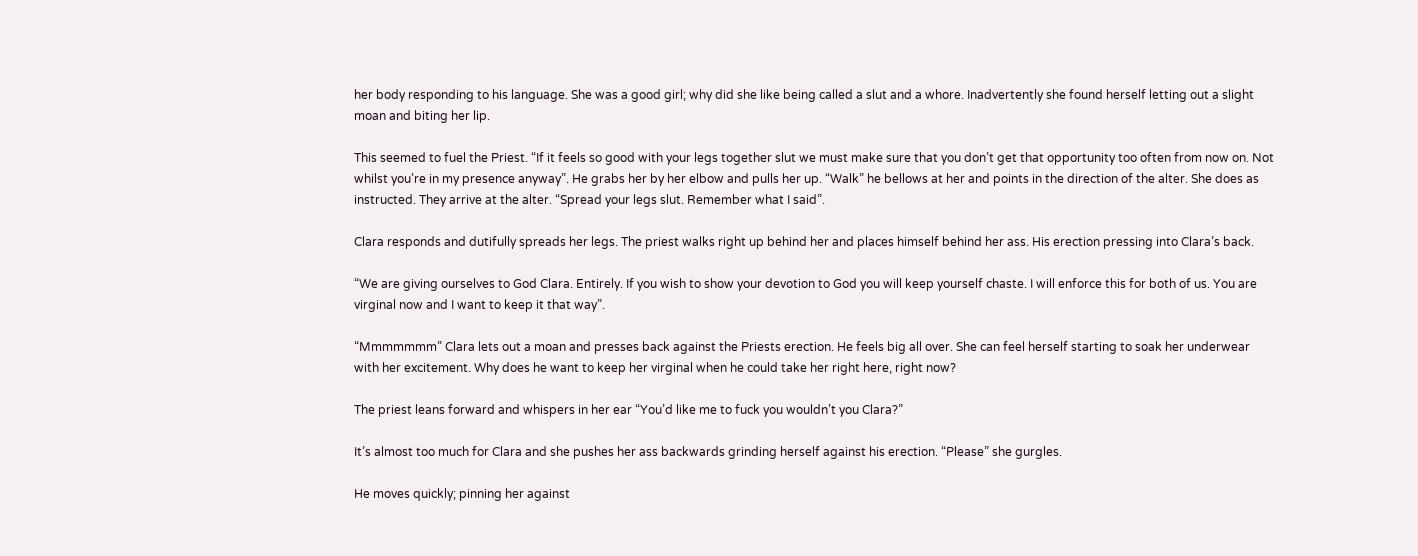her body responding to his language. She was a good girl; why did she like being called a slut and a whore. Inadvertently she found herself letting out a slight moan and biting her lip.

This seemed to fuel the Priest. “If it feels so good with your legs together slut we must make sure that you don’t get that opportunity too often from now on. Not whilst you’re in my presence anyway”. He grabs her by her elbow and pulls her up. “Walk” he bellows at her and points in the direction of the alter. She does as instructed. They arrive at the alter. “Spread your legs slut. Remember what I said”.

Clara responds and dutifully spreads her legs. The priest walks right up behind her and places himself behind her ass. His erection pressing into Clara’s back.

“We are giving ourselves to God Clara. Entirely. If you wish to show your devotion to God you will keep yourself chaste. I will enforce this for both of us. You are virginal now and I want to keep it that way”.

“Mmmmmmm” Clara lets out a moan and presses back against the Priests erection. He feels big all over. She can feel herself starting to soak her underwear with her excitement. Why does he want to keep her virginal when he could take her right here, right now?

The priest leans forward and whispers in her ear “You’d like me to fuck you wouldn’t you Clara?”

It’s almost too much for Clara and she pushes her ass backwards grinding herself against his erection. “Please” she gurgles.

He moves quickly; pinning her against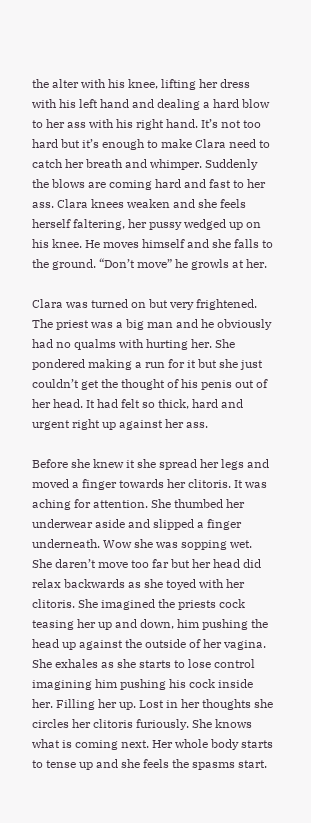the alter with his knee, lifting her dress with his left hand and dealing a hard blow to her ass with his right hand. It’s not too hard but it’s enough to make Clara need to catch her breath and whimper. Suddenly the blows are coming hard and fast to her ass. Clara knees weaken and she feels herself faltering, her pussy wedged up on his knee. He moves himself and she falls to the ground. “Don’t move” he growls at her.

Clara was turned on but very frightened. The priest was a big man and he obviously had no qualms with hurting her. She pondered making a run for it but she just couldn’t get the thought of his penis out of her head. It had felt so thick, hard and urgent right up against her ass.

Before she knew it she spread her legs and moved a finger towards her clitoris. It was aching for attention. She thumbed her underwear aside and slipped a finger underneath. Wow she was sopping wet. She daren’t move too far but her head did relax backwards as she toyed with her clitoris. She imagined the priests cock teasing her up and down, him pushing the head up against the outside of her vagina. She exhales as she starts to lose control imagining him pushing his cock inside her. Filling her up. Lost in her thoughts she circles her clitoris furiously. She knows what is coming next. Her whole body starts to tense up and she feels the spasms start.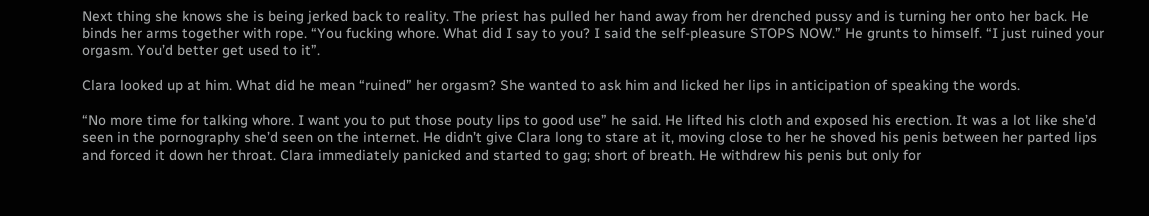Next thing she knows she is being jerked back to reality. The priest has pulled her hand away from her drenched pussy and is turning her onto her back. He binds her arms together with rope. “You fucking whore. What did I say to you? I said the self-pleasure STOPS NOW.” He grunts to himself. “I just ruined your orgasm. You’d better get used to it”.

Clara looked up at him. What did he mean “ruined” her orgasm? She wanted to ask him and licked her lips in anticipation of speaking the words.

“No more time for talking whore. I want you to put those pouty lips to good use” he said. He lifted his cloth and exposed his erection. It was a lot like she’d seen in the pornography she’d seen on the internet. He didn’t give Clara long to stare at it, moving close to her he shoved his penis between her parted lips and forced it down her throat. Clara immediately panicked and started to gag; short of breath. He withdrew his penis but only for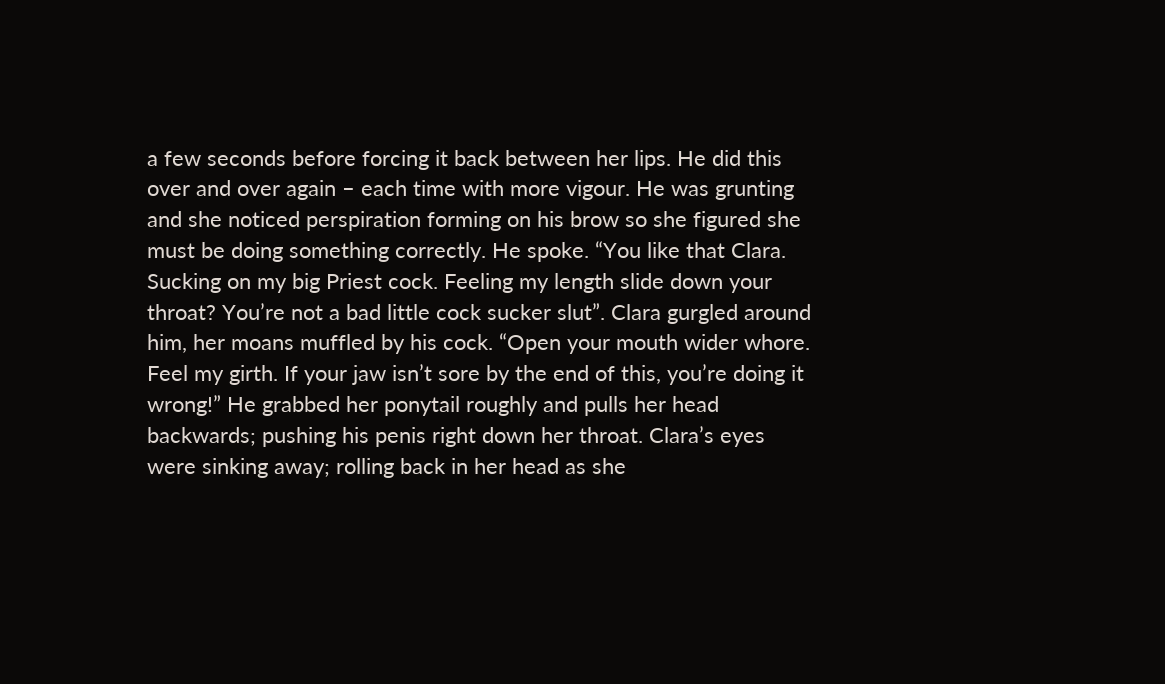a few seconds before forcing it back between her lips. He did this over and over again – each time with more vigour. He was grunting and she noticed perspiration forming on his brow so she figured she must be doing something correctly. He spoke. “You like that Clara. Sucking on my big Priest cock. Feeling my length slide down your throat? You’re not a bad little cock sucker slut”. Clara gurgled around him, her moans muffled by his cock. “Open your mouth wider whore. Feel my girth. If your jaw isn’t sore by the end of this, you’re doing it wrong!” He grabbed her ponytail roughly and pulls her head backwards; pushing his penis right down her throat. Clara’s eyes were sinking away; rolling back in her head as she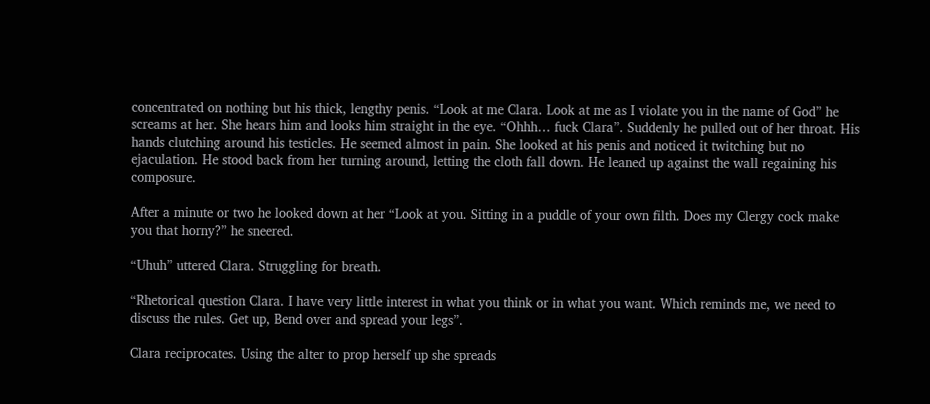concentrated on nothing but his thick, lengthy penis. “Look at me Clara. Look at me as I violate you in the name of God” he screams at her. She hears him and looks him straight in the eye. “Ohhh… fuck Clara”. Suddenly he pulled out of her throat. His hands clutching around his testicles. He seemed almost in pain. She looked at his penis and noticed it twitching but no ejaculation. He stood back from her turning around, letting the cloth fall down. He leaned up against the wall regaining his composure.

After a minute or two he looked down at her “Look at you. Sitting in a puddle of your own filth. Does my Clergy cock make you that horny?” he sneered.

“Uhuh” uttered Clara. Struggling for breath.

“Rhetorical question Clara. I have very little interest in what you think or in what you want. Which reminds me, we need to discuss the rules. Get up, Bend over and spread your legs”.

Clara reciprocates. Using the alter to prop herself up she spreads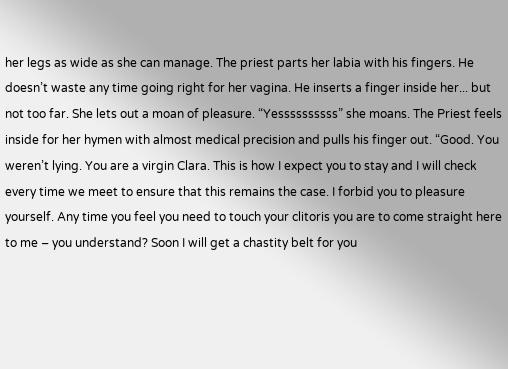her legs as wide as she can manage. The priest parts her labia with his fingers. He doesn’t waste any time going right for her vagina. He inserts a finger inside her... but not too far. She lets out a moan of pleasure. “Yessssssssss” she moans. The Priest feels inside for her hymen with almost medical precision and pulls his finger out. “Good. You weren’t lying. You are a virgin Clara. This is how I expect you to stay and I will check every time we meet to ensure that this remains the case. I forbid you to pleasure yourself. Any time you feel you need to touch your clitoris you are to come straight here to me – you understand? Soon I will get a chastity belt for you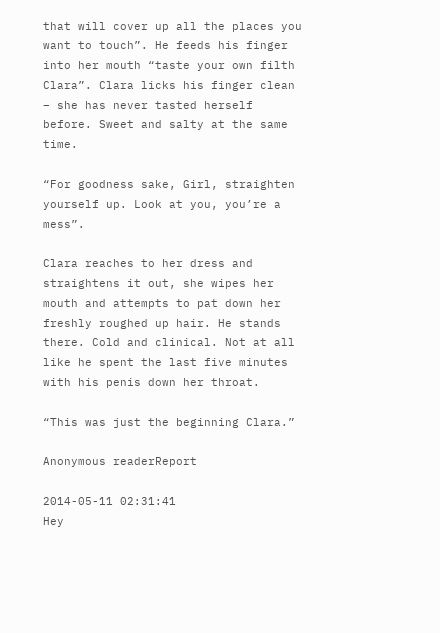that will cover up all the places you want to touch”. He feeds his finger into her mouth “taste your own filth Clara”. Clara licks his finger clean – she has never tasted herself before. Sweet and salty at the same time.

“For goodness sake, Girl, straighten yourself up. Look at you, you’re a mess”.

Clara reaches to her dress and straightens it out, she wipes her mouth and attempts to pat down her freshly roughed up hair. He stands there. Cold and clinical. Not at all like he spent the last five minutes with his penis down her throat.

“This was just the beginning Clara.”

Anonymous readerReport

2014-05-11 02:31:41
Hey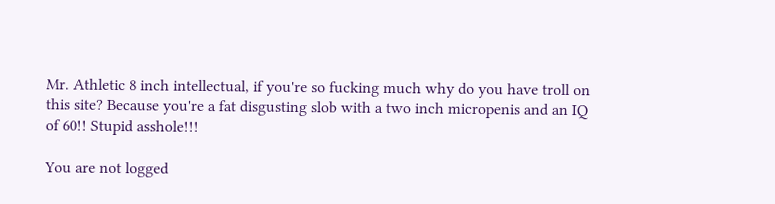Mr. Athletic 8 inch intellectual, if you're so fucking much why do you have troll on this site? Because you're a fat disgusting slob with a two inch micropenis and an IQ of 60!! Stupid asshole!!!

You are not logged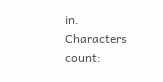in.
Characters count: